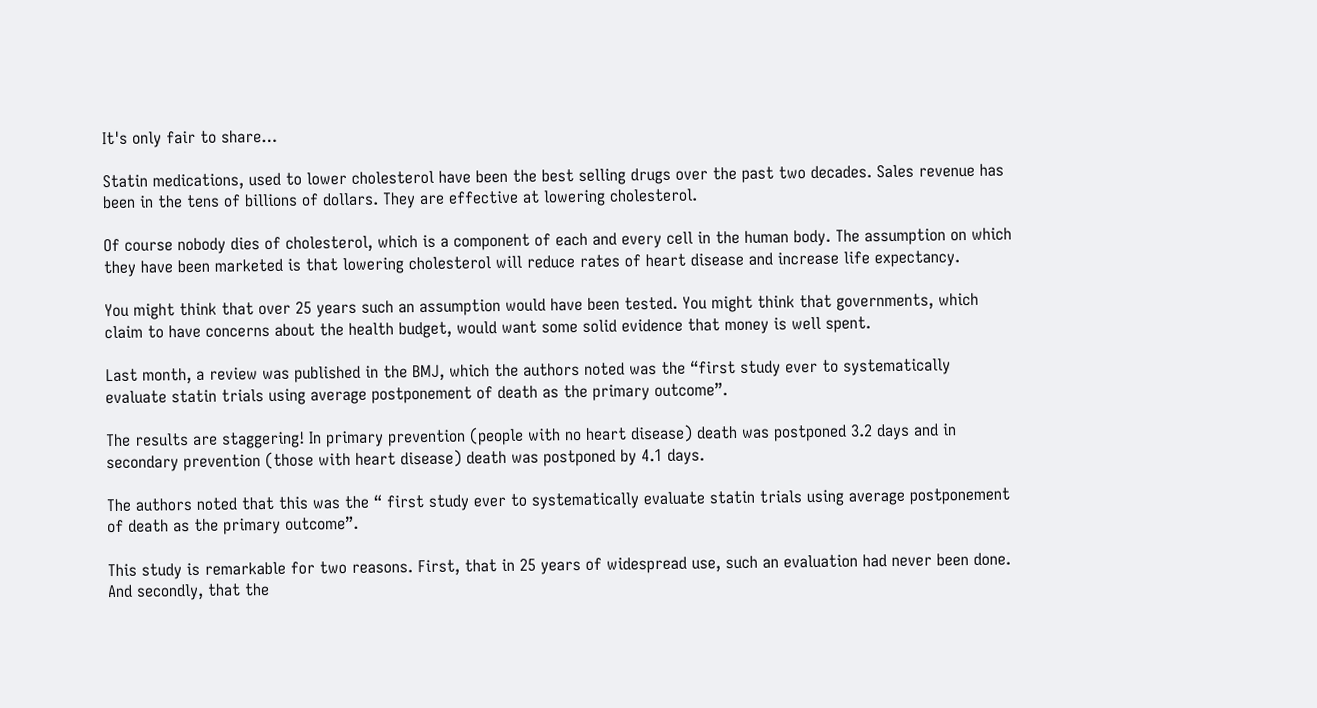It's only fair to share…

Statin medications, used to lower cholesterol have been the best selling drugs over the past two decades. Sales revenue has been in the tens of billions of dollars. They are effective at lowering cholesterol.

Of course nobody dies of cholesterol, which is a component of each and every cell in the human body. The assumption on which they have been marketed is that lowering cholesterol will reduce rates of heart disease and increase life expectancy.

You might think that over 25 years such an assumption would have been tested. You might think that governments, which claim to have concerns about the health budget, would want some solid evidence that money is well spent.

Last month, a review was published in the BMJ, which the authors noted was the “first study ever to systematically evaluate statin trials using average postponement of death as the primary outcome”.

The results are staggering! In primary prevention (people with no heart disease) death was postponed 3.2 days and in secondary prevention (those with heart disease) death was postponed by 4.1 days.

The authors noted that this was the “ first study ever to systematically evaluate statin trials using average postponement of death as the primary outcome”.

This study is remarkable for two reasons. First, that in 25 years of widespread use, such an evaluation had never been done. And secondly, that the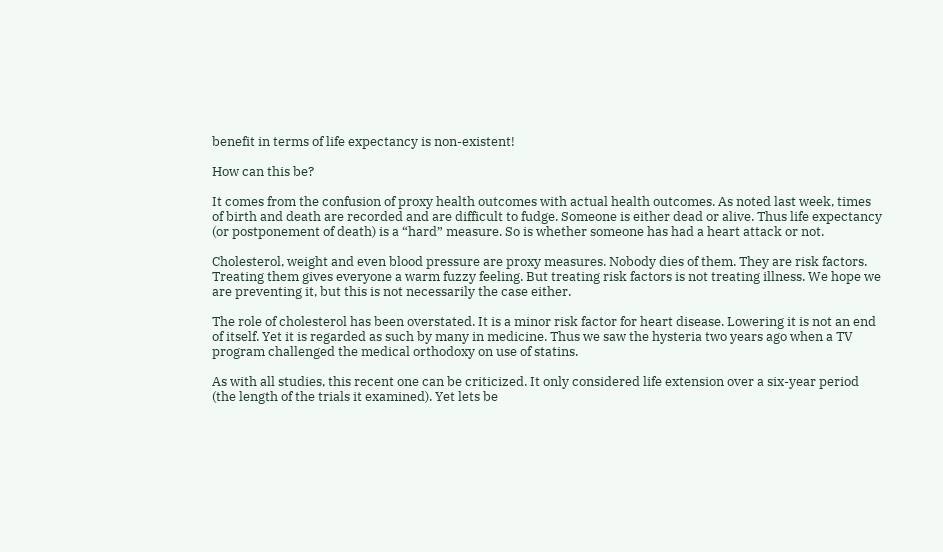benefit in terms of life expectancy is non-existent!

How can this be?

It comes from the confusion of proxy health outcomes with actual health outcomes. As noted last week, times of birth and death are recorded and are difficult to fudge. Someone is either dead or alive. Thus life expectancy (or postponement of death) is a “hard” measure. So is whether someone has had a heart attack or not.

Cholesterol, weight and even blood pressure are proxy measures. Nobody dies of them. They are risk factors. Treating them gives everyone a warm fuzzy feeling. But treating risk factors is not treating illness. We hope we are preventing it, but this is not necessarily the case either.

The role of cholesterol has been overstated. It is a minor risk factor for heart disease. Lowering it is not an end of itself. Yet it is regarded as such by many in medicine. Thus we saw the hysteria two years ago when a TV program challenged the medical orthodoxy on use of statins.

As with all studies, this recent one can be criticized. It only considered life extension over a six-year period (the length of the trials it examined). Yet lets be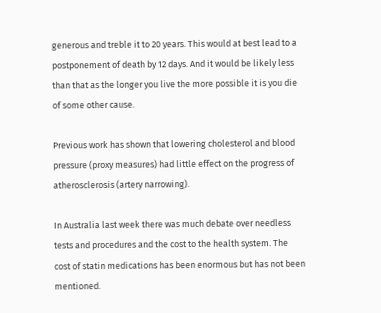generous and treble it to 20 years. This would at best lead to a postponement of death by 12 days. And it would be likely less than that as the longer you live the more possible it is you die of some other cause.

Previous work has shown that lowering cholesterol and blood pressure (proxy measures) had little effect on the progress of atherosclerosis (artery narrowing).

In Australia last week there was much debate over needless tests and procedures and the cost to the health system. The cost of statin medications has been enormous but has not been mentioned.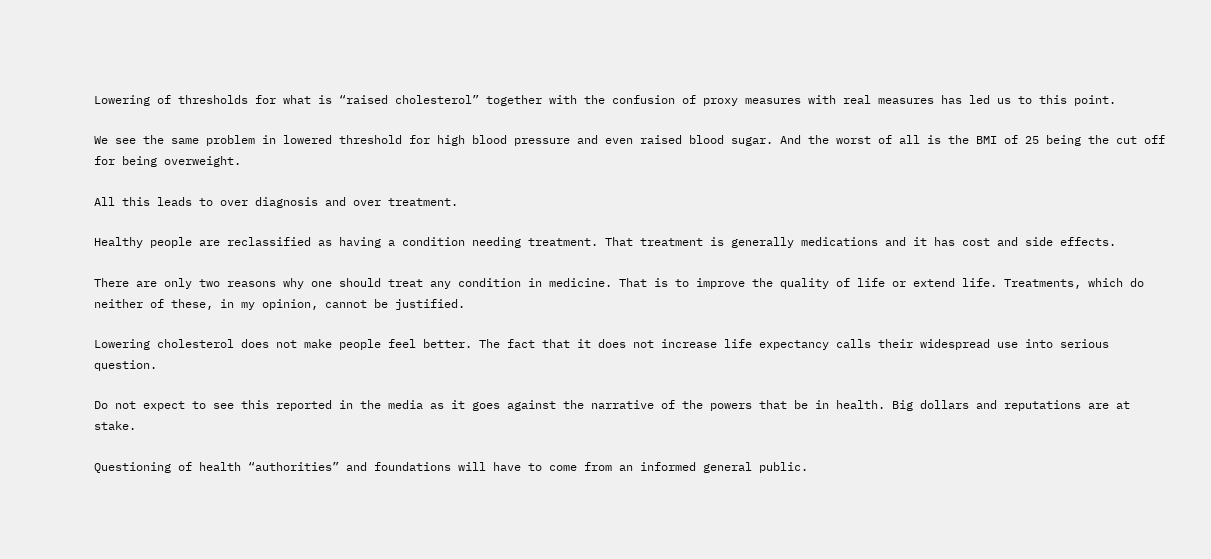Lowering of thresholds for what is “raised cholesterol” together with the confusion of proxy measures with real measures has led us to this point.

We see the same problem in lowered threshold for high blood pressure and even raised blood sugar. And the worst of all is the BMI of 25 being the cut off for being overweight.

All this leads to over diagnosis and over treatment.

Healthy people are reclassified as having a condition needing treatment. That treatment is generally medications and it has cost and side effects.

There are only two reasons why one should treat any condition in medicine. That is to improve the quality of life or extend life. Treatments, which do neither of these, in my opinion, cannot be justified.

Lowering cholesterol does not make people feel better. The fact that it does not increase life expectancy calls their widespread use into serious question.

Do not expect to see this reported in the media as it goes against the narrative of the powers that be in health. Big dollars and reputations are at stake.

Questioning of health “authorities” and foundations will have to come from an informed general public.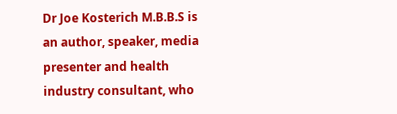Dr Joe Kosterich M.B.B.S is an author, speaker, media presenter and health industry consultant, who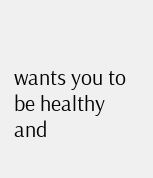wants you to be healthy and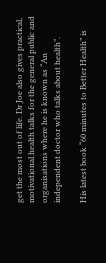get the most out of life. Dr Joe also gives practical, motivational health talks for the general public and organisations where he is known as “An independent doctor who talks about health”.

His latest book “60 minutes to Better Health” is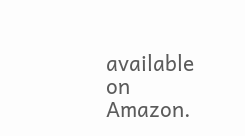available on Amazon.